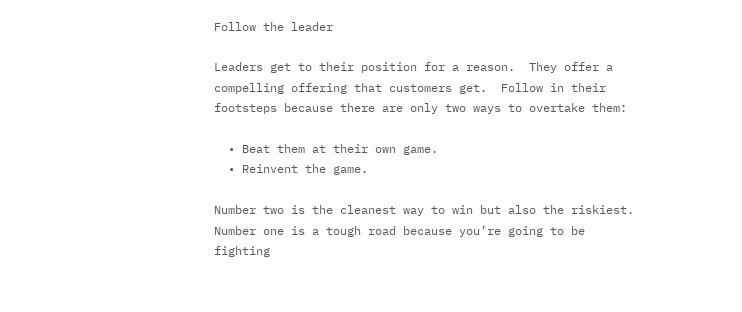Follow the leader

Leaders get to their position for a reason.  They offer a compelling offering that customers get.  Follow in their footsteps because there are only two ways to overtake them:

  • Beat them at their own game.
  • Reinvent the game.

Number two is the cleanest way to win but also the riskiest.  Number one is a tough road because you’re going to be fighting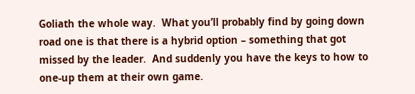Goliath the whole way.  What you’ll probably find by going down road one is that there is a hybrid option – something that got missed by the leader.  And suddenly you have the keys to how to one-up them at their own game.